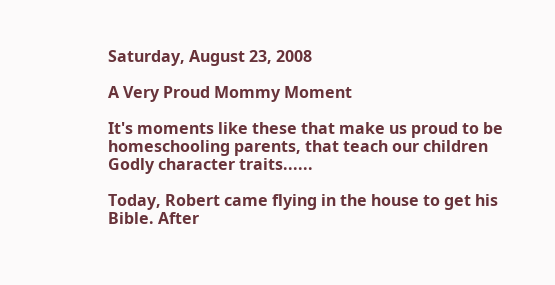Saturday, August 23, 2008

A Very Proud Mommy Moment

It's moments like these that make us proud to be homeschooling parents, that teach our children Godly character traits......

Today, Robert came flying in the house to get his Bible. After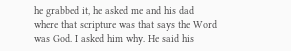he grabbed it, he asked me and his dad where that scripture was that says the Word was God. I asked him why. He said his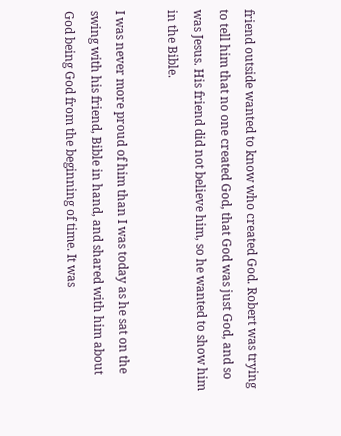friend outside wanted to know who created God. Robert was trying to tell him that no one created God, that God was just God, and so was Jesus. His friend did not believe him, so he wanted to show him in the Bible.

I was never more proud of him than I was today as he sat on the swing with his friend, Bible in hand, and shared with him about God being God from the beginning of time. It was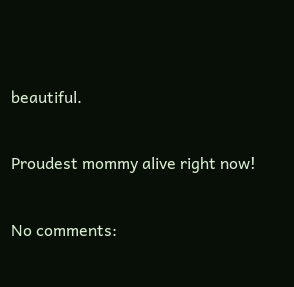beautiful.

Proudest mommy alive right now!

No comments: